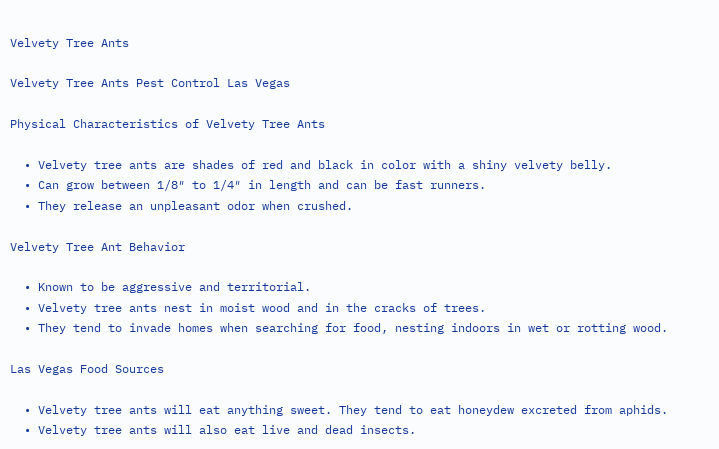Velvety Tree Ants

Velvety Tree Ants Pest Control Las Vegas

Physical Characteristics of Velvety Tree Ants

  • Velvety tree ants are shades of red and black in color with a shiny velvety belly.
  • Can grow between 1/8″ to 1/4″ in length and can be fast runners.
  • They release an unpleasant odor when crushed.

Velvety Tree Ant Behavior

  • Known to be aggressive and territorial.
  • Velvety tree ants nest in moist wood and in the cracks of trees.
  • They tend to invade homes when searching for food, nesting indoors in wet or rotting wood.

Las Vegas Food Sources

  • Velvety tree ants will eat anything sweet. They tend to eat honeydew excreted from aphids.
  • Velvety tree ants will also eat live and dead insects.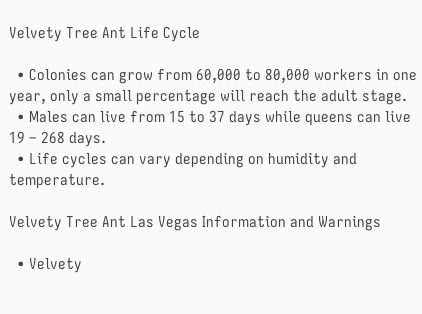Velvety Tree Ant Life Cycle

  • Colonies can grow from 60,000 to 80,000 workers in one year, only a small percentage will reach the adult stage.
  • Males can live from 15 to 37 days while queens can live 19 – 268 days.
  • Life cycles can vary depending on humidity and temperature.

Velvety Tree Ant Las Vegas Information and Warnings

  • Velvety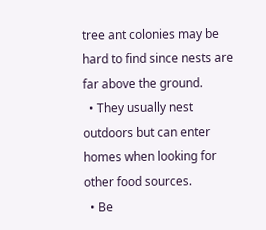tree ant colonies may be hard to find since nests are far above the ground.
  • They usually nest outdoors but can enter homes when looking for other food sources.
  • Be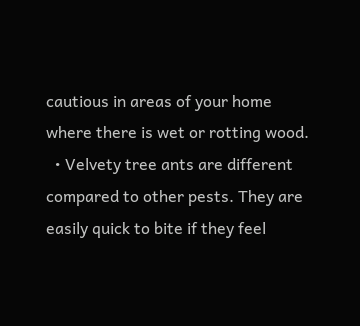cautious in areas of your home where there is wet or rotting wood.
  • Velvety tree ants are different compared to other pests. They are easily quick to bite if they feel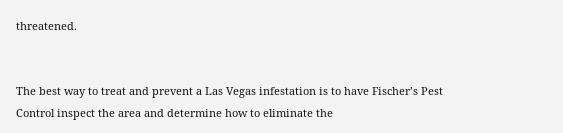threatened.


The best way to treat and prevent a Las Vegas infestation is to have Fischer’s Pest Control inspect the area and determine how to eliminate the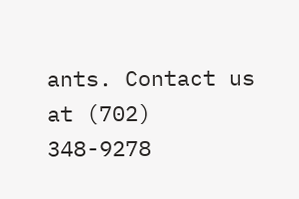ants. Contact us at (702) 348-9278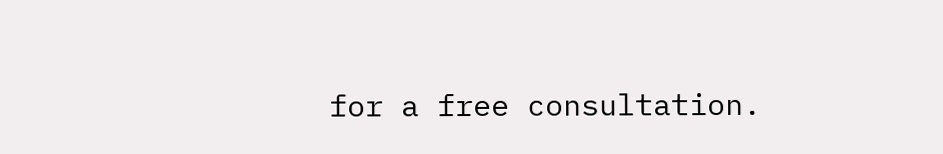for a free consultation.